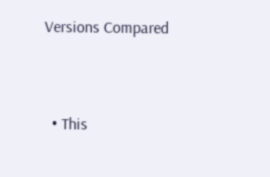Versions Compared


  • This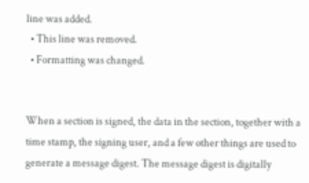line was added.
  • This line was removed.
  • Formatting was changed.


When a section is signed, the data in the section, together with a time stamp, the signing user, and a few other things are used to generate a message digest. The message digest is digitally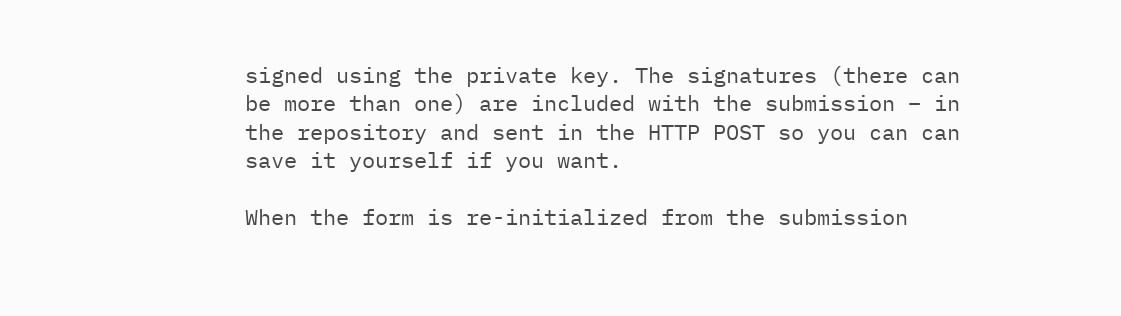signed using the private key. The signatures (there can be more than one) are included with the submission – in the repository and sent in the HTTP POST so you can can save it yourself if you want.

When the form is re-initialized from the submission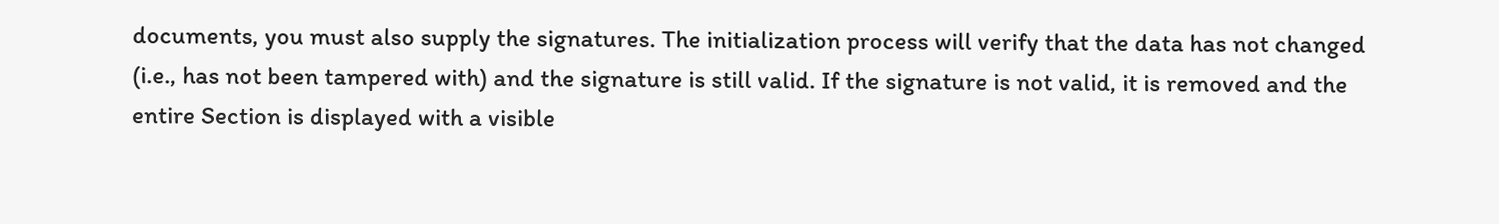documents, you must also supply the signatures. The initialization process will verify that the data has not changed (i.e., has not been tampered with) and the signature is still valid. If the signature is not valid, it is removed and the entire Section is displayed with a visible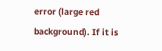error (large red background). If it is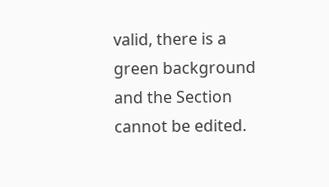valid, there is a green background and the Section cannot be edited.